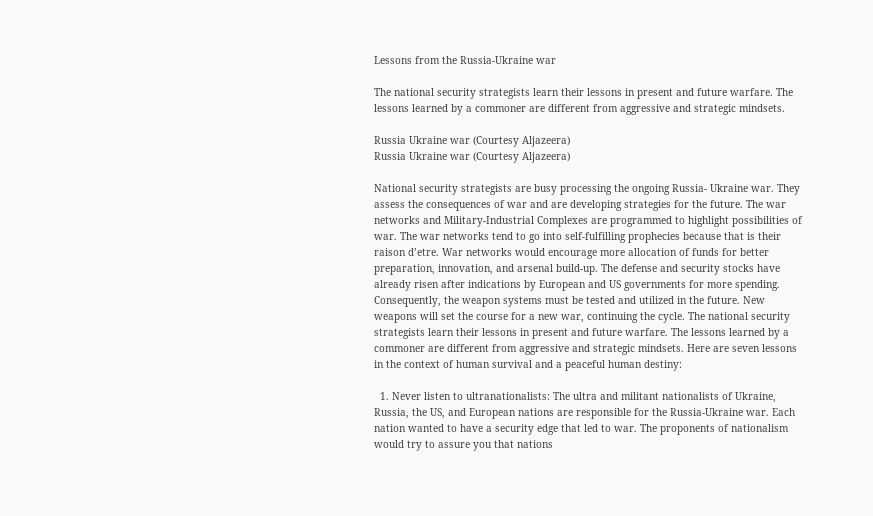Lessons from the Russia-Ukraine war

The national security strategists learn their lessons in present and future warfare. The lessons learned by a commoner are different from aggressive and strategic mindsets.

Russia Ukraine war (Courtesy Aljazeera)
Russia Ukraine war (Courtesy Aljazeera)

National security strategists are busy processing the ongoing Russia- Ukraine war. They assess the consequences of war and are developing strategies for the future. The war networks and Military-Industrial Complexes are programmed to highlight possibilities of war. The war networks tend to go into self-fulfilling prophecies because that is their raison d’etre. War networks would encourage more allocation of funds for better preparation, innovation, and arsenal build-up. The defense and security stocks have already risen after indications by European and US governments for more spending. Consequently, the weapon systems must be tested and utilized in the future. New weapons will set the course for a new war, continuing the cycle. The national security strategists learn their lessons in present and future warfare. The lessons learned by a commoner are different from aggressive and strategic mindsets. Here are seven lessons in the context of human survival and a peaceful human destiny:

  1. Never listen to ultranationalists: The ultra and militant nationalists of Ukraine, Russia, the US, and European nations are responsible for the Russia-Ukraine war. Each nation wanted to have a security edge that led to war. The proponents of nationalism would try to assure you that nations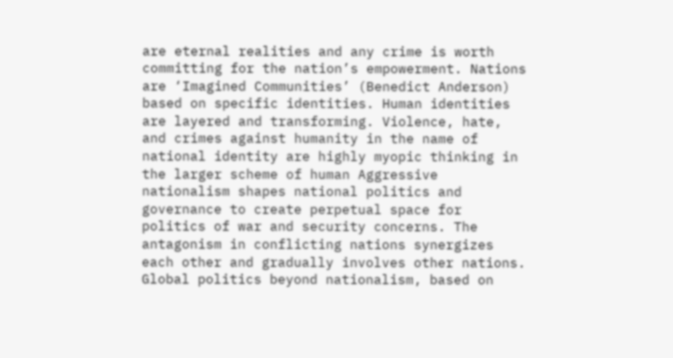are eternal realities and any crime is worth committing for the nation’s empowerment. Nations are ‘Imagined Communities’ (Benedict Anderson) based on specific identities. Human identities are layered and transforming. Violence, hate, and crimes against humanity in the name of national identity are highly myopic thinking in the larger scheme of human Aggressive nationalism shapes national politics and governance to create perpetual space for politics of war and security concerns. The antagonism in conflicting nations synergizes each other and gradually involves other nations. Global politics beyond nationalism, based on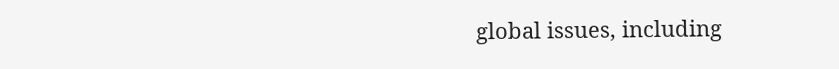global issues, including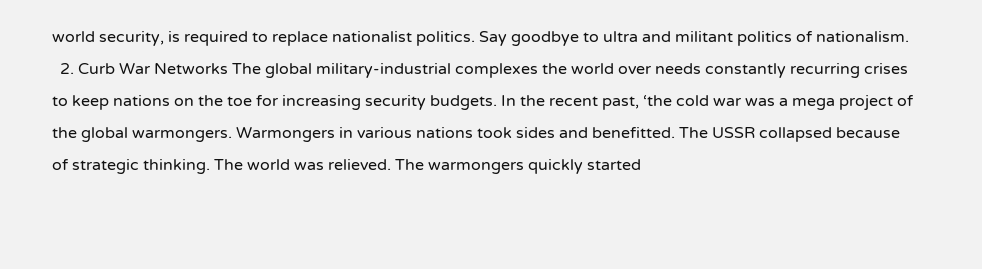world security, is required to replace nationalist politics. Say goodbye to ultra and militant politics of nationalism.
  2. Curb War Networks The global military-industrial complexes the world over needs constantly recurring crises to keep nations on the toe for increasing security budgets. In the recent past, ‘the cold war was a mega project of the global warmongers. Warmongers in various nations took sides and benefitted. The USSR collapsed because of strategic thinking. The world was relieved. The warmongers quickly started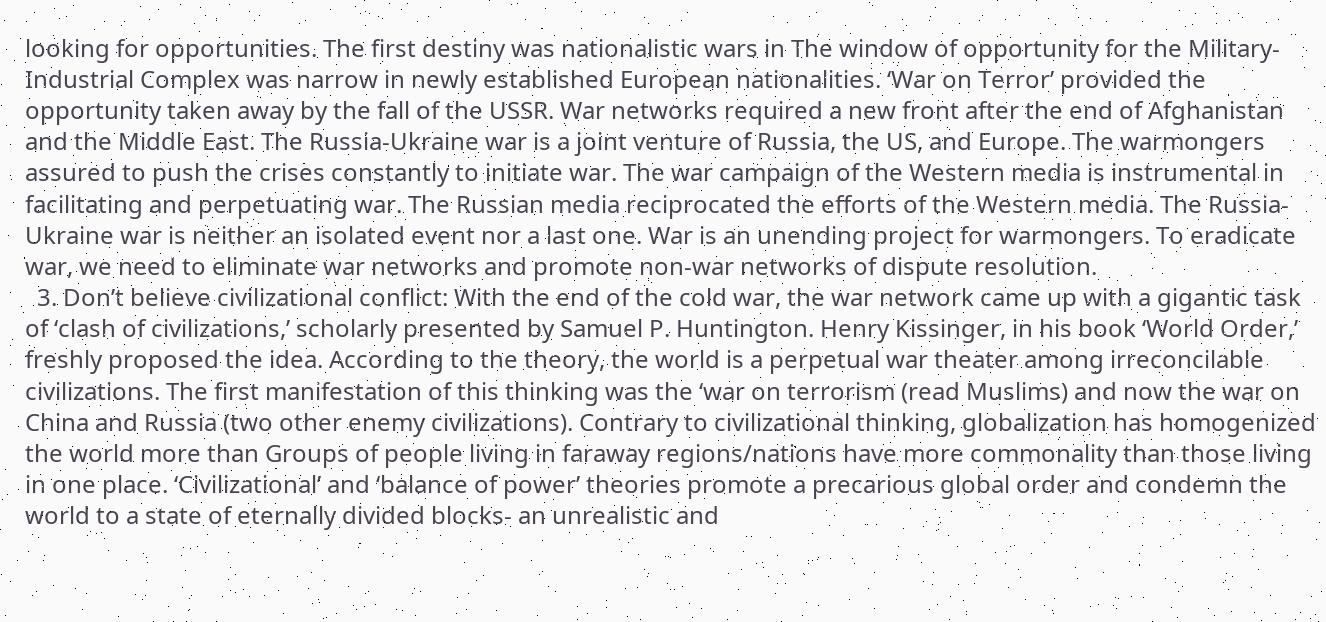looking for opportunities. The first destiny was nationalistic wars in The window of opportunity for the Military-Industrial Complex was narrow in newly established European nationalities. ‘War on Terror’ provided the opportunity taken away by the fall of the USSR. War networks required a new front after the end of Afghanistan and the Middle East. The Russia-Ukraine war is a joint venture of Russia, the US, and Europe. The warmongers assured to push the crises constantly to initiate war. The war campaign of the Western media is instrumental in facilitating and perpetuating war. The Russian media reciprocated the efforts of the Western media. The Russia-Ukraine war is neither an isolated event nor a last one. War is an unending project for warmongers. To eradicate war, we need to eliminate war networks and promote non-war networks of dispute resolution.
  3. Don’t believe civilizational conflict: With the end of the cold war, the war network came up with a gigantic task of ‘clash of civilizations,’ scholarly presented by Samuel P. Huntington. Henry Kissinger, in his book ‘World Order,’ freshly proposed the idea. According to the theory, the world is a perpetual war theater among irreconcilable civilizations. The first manifestation of this thinking was the ‘war on terrorism (read Muslims) and now the war on China and Russia (two other enemy civilizations). Contrary to civilizational thinking, globalization has homogenized the world more than Groups of people living in faraway regions/nations have more commonality than those living in one place. ‘Civilizational’ and ‘balance of power’ theories promote a precarious global order and condemn the world to a state of eternally divided blocks- an unrealistic and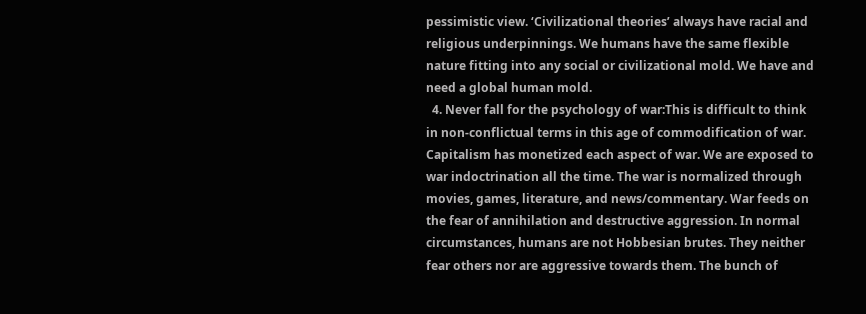pessimistic view. ‘Civilizational theories’ always have racial and religious underpinnings. We humans have the same flexible nature fitting into any social or civilizational mold. We have and need a global human mold.
  4. Never fall for the psychology of war:This is difficult to think in non-conflictual terms in this age of commodification of war. Capitalism has monetized each aspect of war. We are exposed to war indoctrination all the time. The war is normalized through movies, games, literature, and news/commentary. War feeds on the fear of annihilation and destructive aggression. In normal circumstances, humans are not Hobbesian brutes. They neither fear others nor are aggressive towards them. The bunch of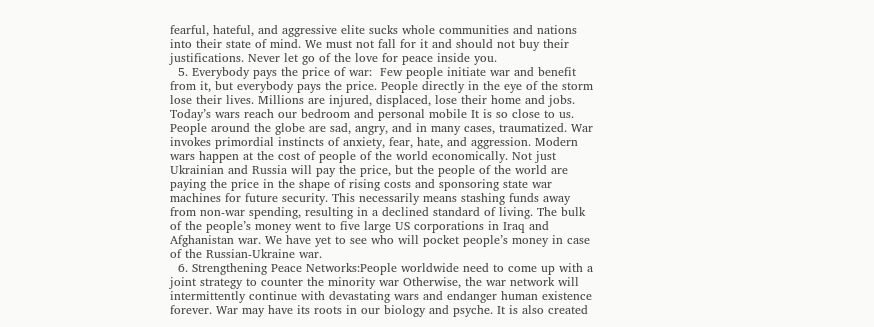fearful, hateful, and aggressive elite sucks whole communities and nations into their state of mind. We must not fall for it and should not buy their justifications. Never let go of the love for peace inside you.
  5. Everybody pays the price of war:  Few people initiate war and benefit from it, but everybody pays the price. People directly in the eye of the storm lose their lives. Millions are injured, displaced, lose their home and jobs. Today’s wars reach our bedroom and personal mobile It is so close to us. People around the globe are sad, angry, and in many cases, traumatized. War invokes primordial instincts of anxiety, fear, hate, and aggression. Modern wars happen at the cost of people of the world economically. Not just Ukrainian and Russia will pay the price, but the people of the world are paying the price in the shape of rising costs and sponsoring state war machines for future security. This necessarily means stashing funds away from non-war spending, resulting in a declined standard of living. The bulk of the people’s money went to five large US corporations in Iraq and Afghanistan war. We have yet to see who will pocket people’s money in case of the Russian-Ukraine war.
  6. Strengthening Peace Networks:People worldwide need to come up with a joint strategy to counter the minority war Otherwise, the war network will intermittently continue with devastating wars and endanger human existence forever. War may have its roots in our biology and psyche. It is also created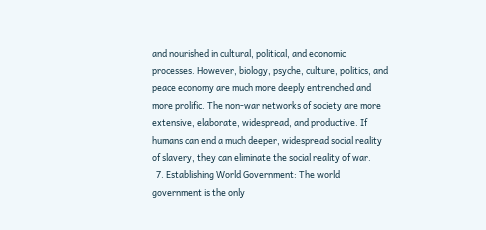and nourished in cultural, political, and economic processes. However, biology, psyche, culture, politics, and peace economy are much more deeply entrenched and more prolific. The non-war networks of society are more extensive, elaborate, widespread, and productive. If humans can end a much deeper, widespread social reality of slavery, they can eliminate the social reality of war.
  7. Establishing World Government: The world government is the only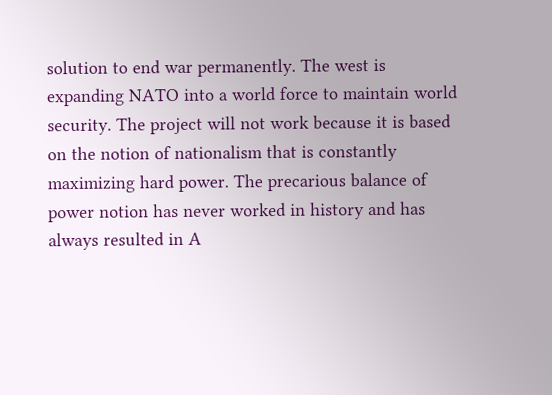solution to end war permanently. The west is expanding NATO into a world force to maintain world security. The project will not work because it is based on the notion of nationalism that is constantly maximizing hard power. The precarious balance of power notion has never worked in history and has always resulted in A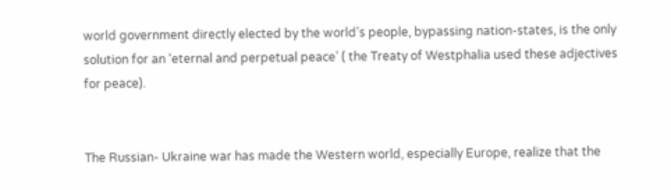world government directly elected by the world’s people, bypassing nation-states, is the only solution for an ‘eternal and perpetual peace’ ( the Treaty of Westphalia used these adjectives for peace).


The Russian- Ukraine war has made the Western world, especially Europe, realize that the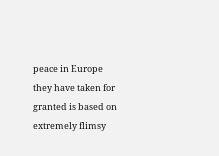peace in Europe they have taken for granted is based on extremely flimsy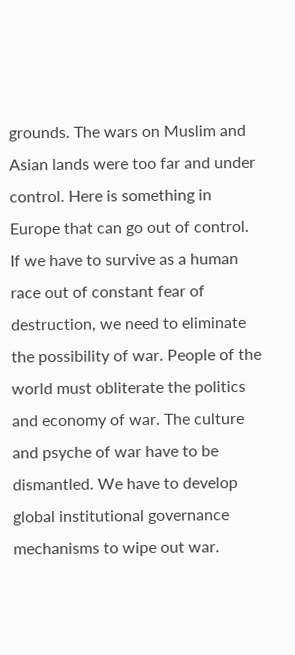grounds. The wars on Muslim and Asian lands were too far and under control. Here is something in Europe that can go out of control. If we have to survive as a human race out of constant fear of destruction, we need to eliminate the possibility of war. People of the world must obliterate the politics and economy of war. The culture and psyche of war have to be dismantled. We have to develop global institutional governance mechanisms to wipe out war.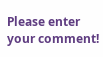Please enter your comment!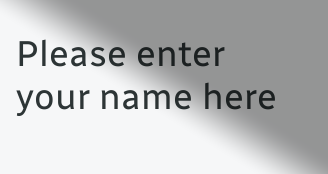Please enter your name here